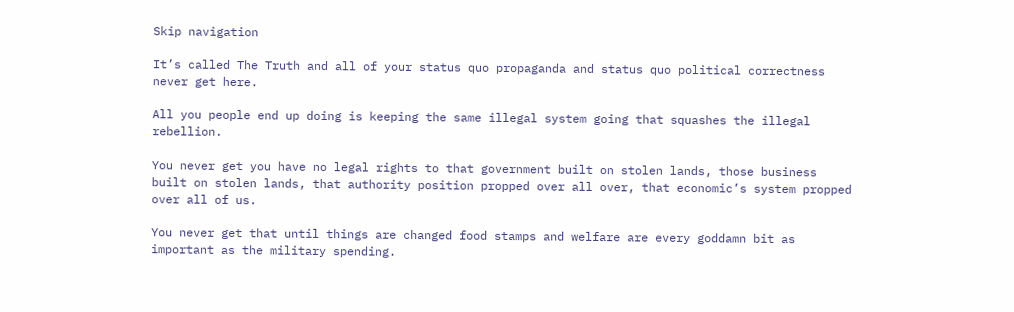Skip navigation

It’s called The Truth and all of your status quo propaganda and status quo political correctness never get here.

All you people end up doing is keeping the same illegal system going that squashes the illegal rebellion.

You never get you have no legal rights to that government built on stolen lands, those business built on stolen lands, that authority position propped over all over, that economic’s system propped over all of us.

You never get that until things are changed food stamps and welfare are every goddamn bit as important as the military spending.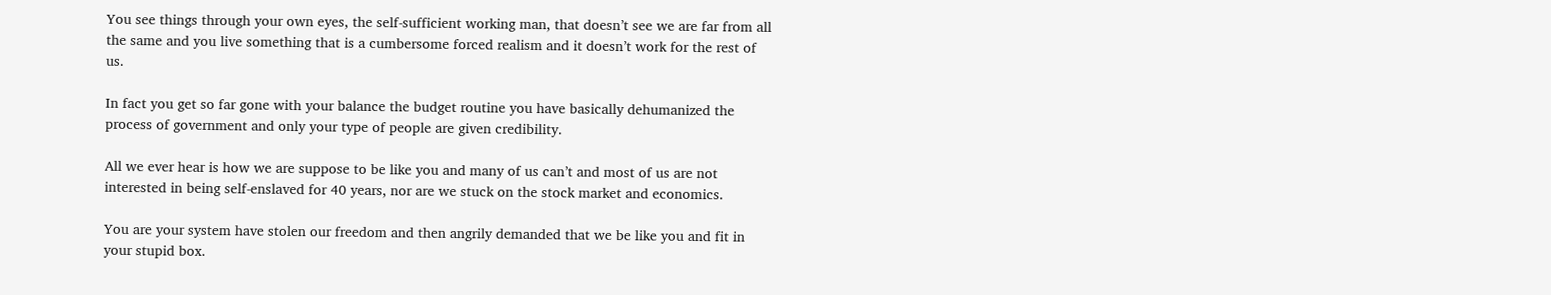You see things through your own eyes, the self-sufficient working man, that doesn’t see we are far from all the same and you live something that is a cumbersome forced realism and it doesn’t work for the rest of us.

In fact you get so far gone with your balance the budget routine you have basically dehumanized the process of government and only your type of people are given credibility.

All we ever hear is how we are suppose to be like you and many of us can’t and most of us are not interested in being self-enslaved for 40 years, nor are we stuck on the stock market and economics.

You are your system have stolen our freedom and then angrily demanded that we be like you and fit in your stupid box.